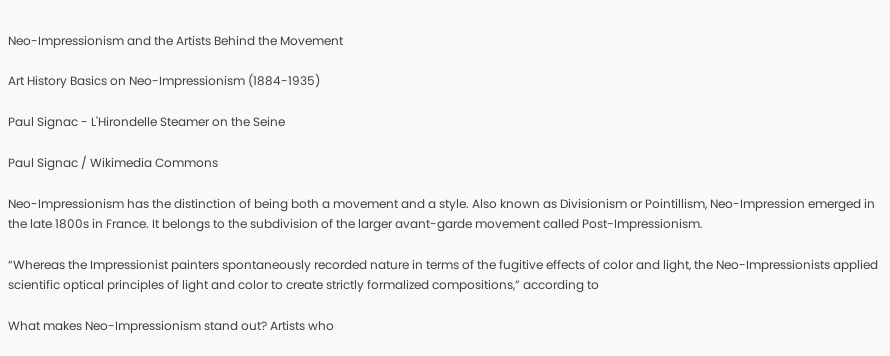Neo-Impressionism and the Artists Behind the Movement

Art History Basics on Neo-Impressionism (1884-1935)

Paul Signac - L'Hirondelle Steamer on the Seine

Paul Signac / Wikimedia Commons

Neo-Impressionism has the distinction of being both a movement and a style. Also known as Divisionism or Pointillism, Neo-Impression emerged in the late 1800s in France. It belongs to the subdivision of the larger avant-garde movement called Post-Impressionism.

“Whereas the Impressionist painters spontaneously recorded nature in terms of the fugitive effects of color and light, the Neo-Impressionists applied scientific optical principles of light and color to create strictly formalized compositions,” according to

What makes Neo-Impressionism stand out? Artists who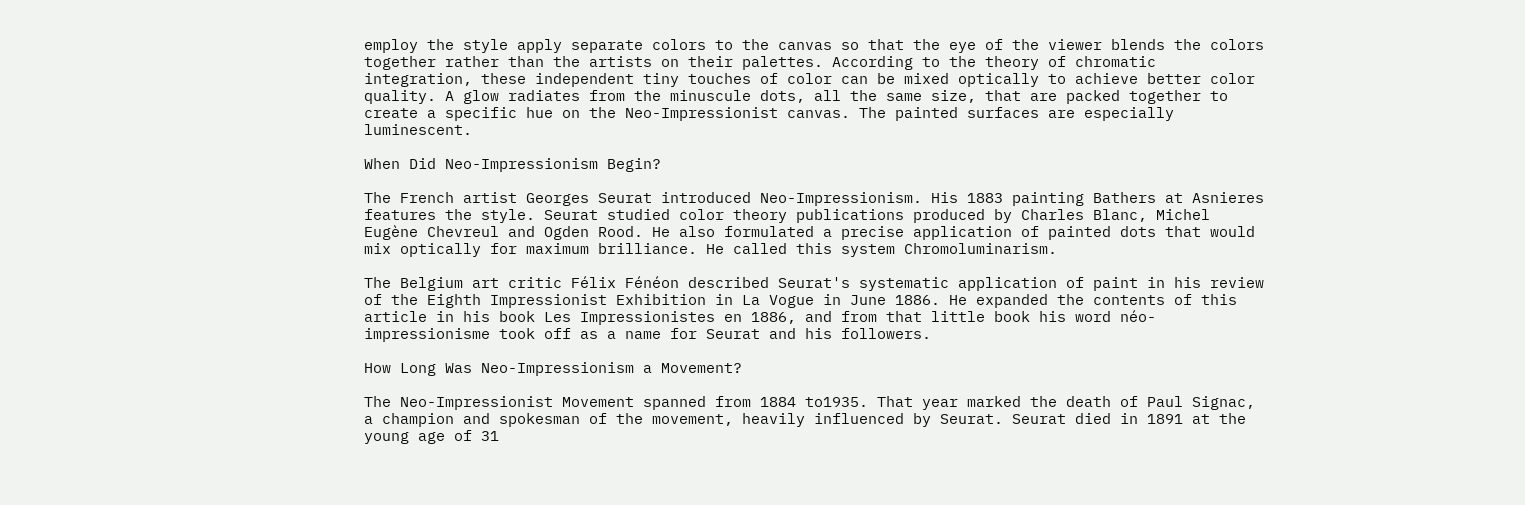employ the style apply separate colors to the canvas so that the eye of the viewer blends the colors together rather than the artists on their palettes. According to the theory of chromatic integration, these independent tiny touches of color can be mixed optically to achieve better color quality. A glow radiates from the minuscule dots, all the same size, that are packed together to create a specific hue on the Neo-Impressionist canvas. The painted surfaces are especially luminescent.

When Did Neo-Impressionism Begin?

The French artist Georges Seurat introduced Neo-Impressionism. His 1883 painting Bathers at Asnieres features the style. Seurat studied color theory publications produced by Charles Blanc, Michel Eugène Chevreul and Ogden Rood. He also formulated a precise application of painted dots that would mix optically for maximum brilliance. He called this system Chromoluminarism.

The Belgium art critic Félix Fénéon described Seurat's systematic application of paint in his review of the Eighth Impressionist Exhibition in La Vogue in June 1886. He expanded the contents of this article in his book Les Impressionistes en 1886, and from that little book his word néo-impressionisme took off as a name for Seurat and his followers.

How Long Was Neo-Impressionism a Movement?

The Neo-Impressionist Movement spanned from 1884 to1935. That year marked the death of Paul Signac, a champion and spokesman of the movement, heavily influenced by Seurat. Seurat died in 1891 at the young age of 31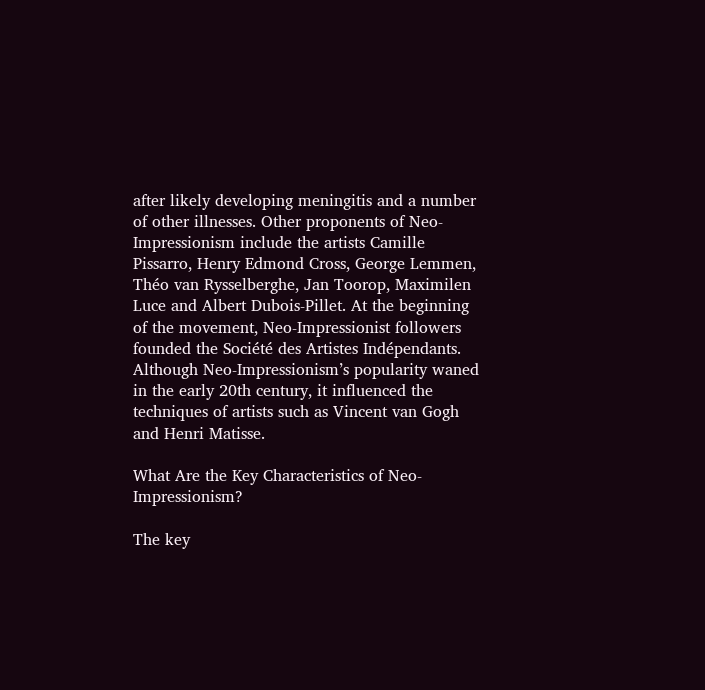after likely developing meningitis and a number of other illnesses. Other proponents of Neo-Impressionism include the artists Camille Pissarro, Henry Edmond Cross, George Lemmen, Théo van Rysselberghe, Jan Toorop, Maximilen Luce and Albert Dubois-Pillet. At the beginning of the movement, Neo-Impressionist followers founded the Société des Artistes Indépendants. Although Neo-Impressionism’s popularity waned in the early 20th century, it influenced the techniques of artists such as Vincent van Gogh and Henri Matisse.

What Are the Key Characteristics of Neo-Impressionism?

The key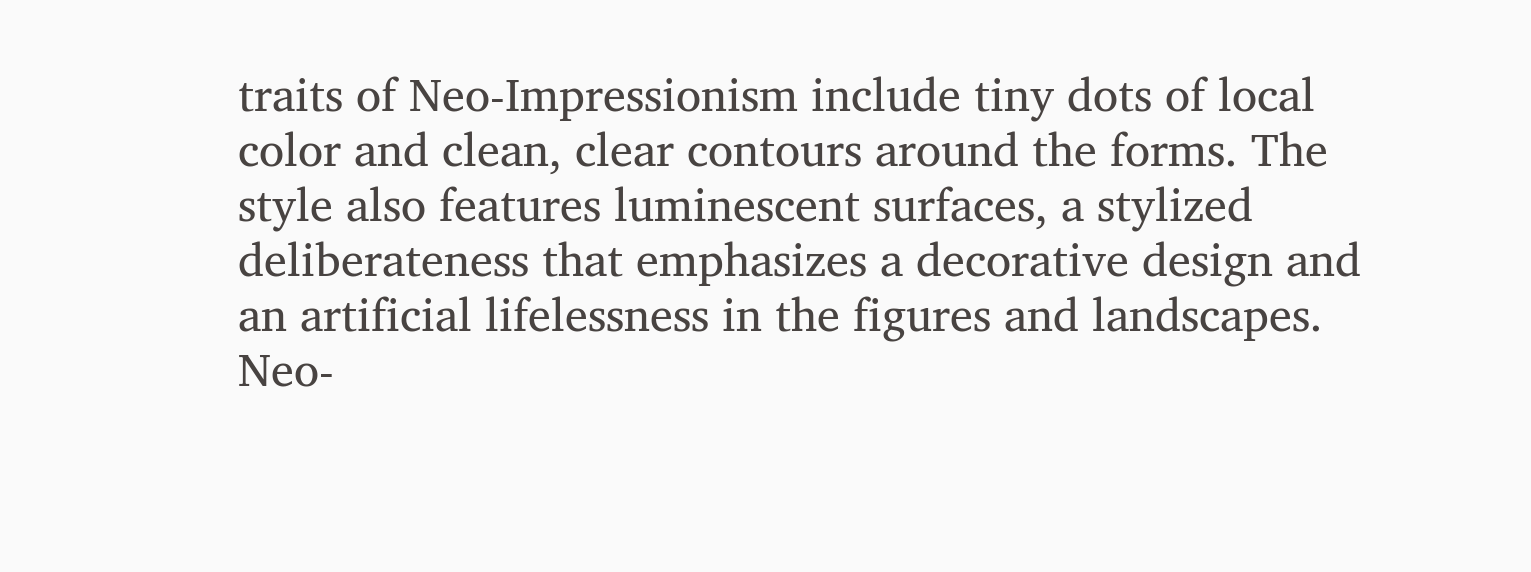traits of Neo-Impressionism include tiny dots of local color and clean, clear contours around the forms. The style also features luminescent surfaces, a stylized deliberateness that emphasizes a decorative design and an artificial lifelessness in the figures and landscapes. Neo-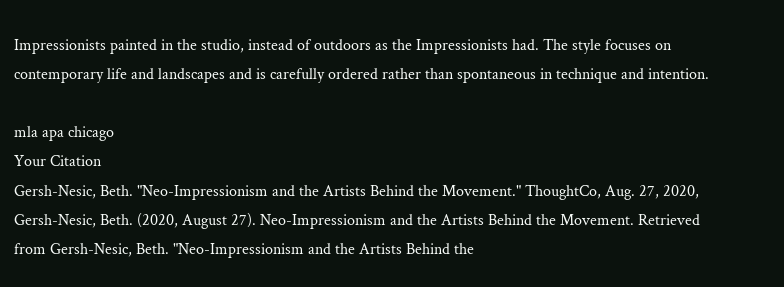Impressionists painted in the studio, instead of outdoors as the Impressionists had. The style focuses on contemporary life and landscapes and is carefully ordered rather than spontaneous in technique and intention.

mla apa chicago
Your Citation
Gersh-Nesic, Beth. "Neo-Impressionism and the Artists Behind the Movement." ThoughtCo, Aug. 27, 2020, Gersh-Nesic, Beth. (2020, August 27). Neo-Impressionism and the Artists Behind the Movement. Retrieved from Gersh-Nesic, Beth. "Neo-Impressionism and the Artists Behind the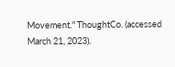Movement." ThoughtCo. (accessed March 21, 2023).